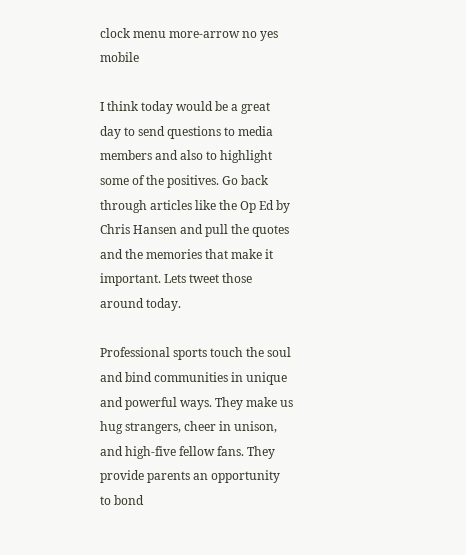clock menu more-arrow no yes mobile

I think today would be a great day to send questions to media members and also to highlight some of the positives. Go back through articles like the Op Ed by Chris Hansen and pull the quotes and the memories that make it important. Lets tweet those around today.

Professional sports touch the soul and bind communities in unique and powerful ways. They make us hug strangers, cheer in unison, and high-five fellow fans. They provide parents an opportunity to bond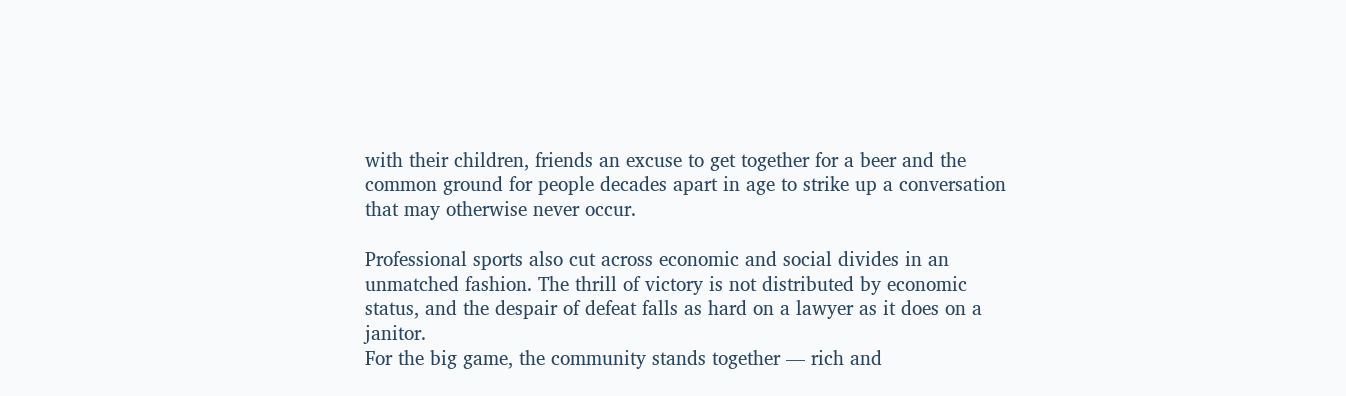with their children, friends an excuse to get together for a beer and the common ground for people decades apart in age to strike up a conversation that may otherwise never occur.

Professional sports also cut across economic and social divides in an unmatched fashion. The thrill of victory is not distributed by economic status, and the despair of defeat falls as hard on a lawyer as it does on a janitor.
For the big game, the community stands together — rich and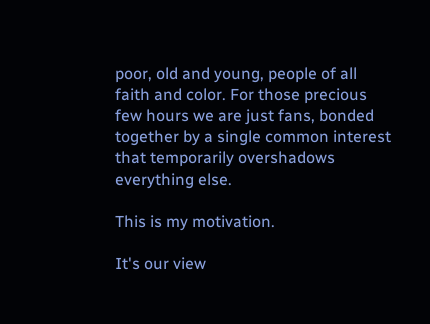poor, old and young, people of all faith and color. For those precious few hours we are just fans, bonded together by a single common interest that temporarily overshadows everything else.

This is my motivation.

It's our view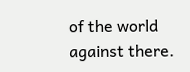of the world against there.